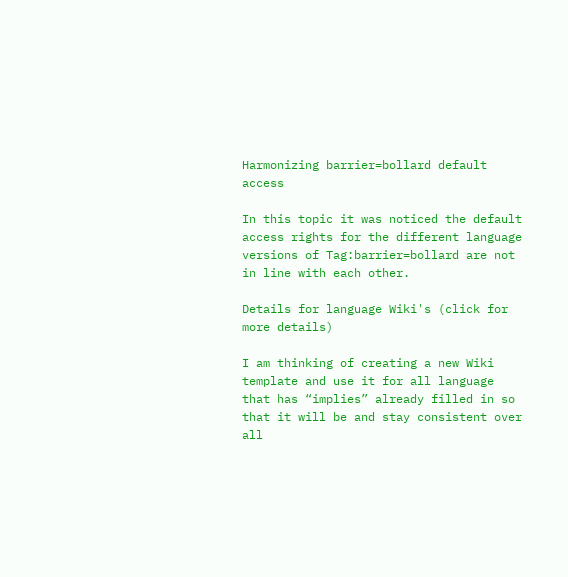Harmonizing barrier=bollard default access

In this topic it was noticed the default access rights for the different language versions of Tag:barrier=bollard are not in line with each other.

Details for language Wiki's (click for more details)

I am thinking of creating a new Wiki template and use it for all language that has “implies” already filled in so that it will be and stay consistent over all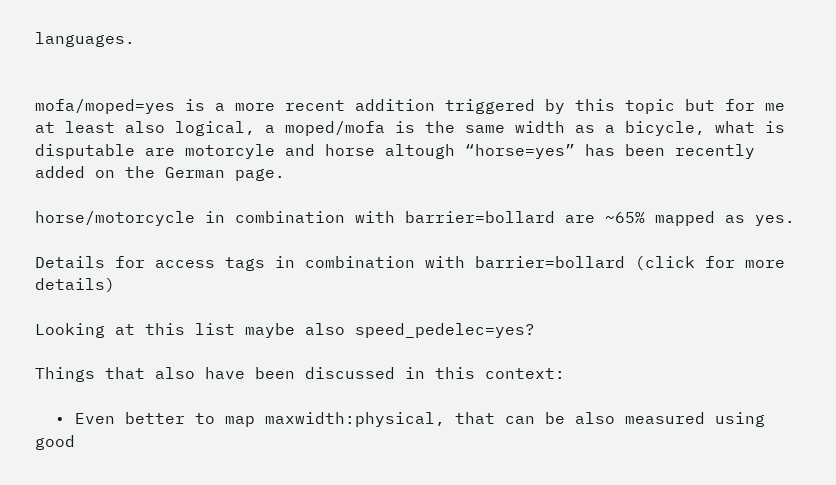languages.


mofa/moped=yes is a more recent addition triggered by this topic but for me at least also logical, a moped/mofa is the same width as a bicycle, what is disputable are motorcyle and horse altough “horse=yes” has been recently added on the German page.

horse/motorcycle in combination with barrier=bollard are ~65% mapped as yes.

Details for access tags in combination with barrier=bollard (click for more details)

Looking at this list maybe also speed_pedelec=yes?

Things that also have been discussed in this context:

  • Even better to map maxwidth:physical, that can be also measured using good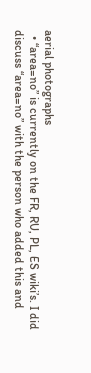aerial photographs
  • “area=no” is currently on the FR, RU, PL, ES wiki’s. I did discuss “area=no” with the person who added this and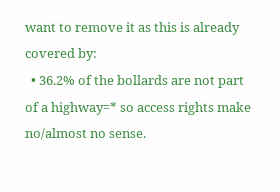want to remove it as this is already covered by:
  • 36.2% of the bollards are not part of a highway=* so access rights make no/almost no sense.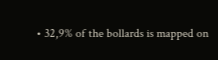• 32,9% of the bollards is mapped on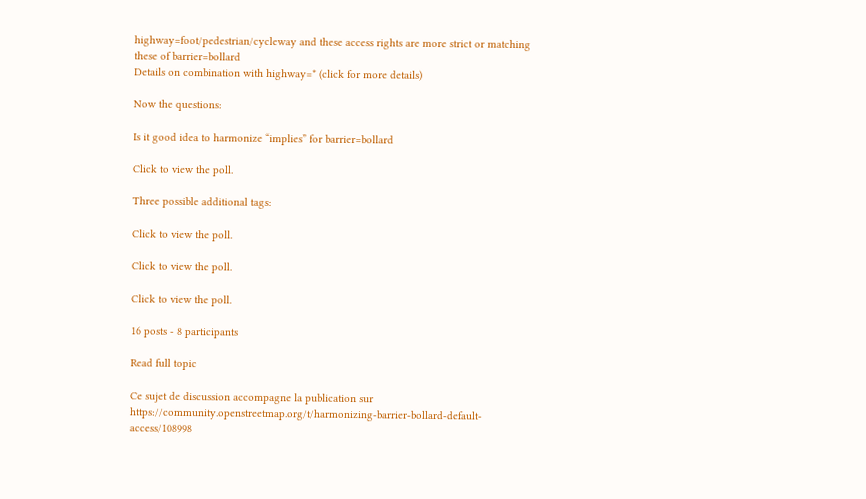highway=foot/pedestrian/cycleway and these access rights are more strict or matching these of barrier=bollard
Details on combination with highway=* (click for more details)

Now the questions:

Is it good idea to harmonize “implies” for barrier=bollard

Click to view the poll.

Three possible additional tags:

Click to view the poll.

Click to view the poll.

Click to view the poll.

16 posts - 8 participants

Read full topic

Ce sujet de discussion accompagne la publication sur https://community.openstreetmap.org/t/harmonizing-barrier-bollard-default-access/108998